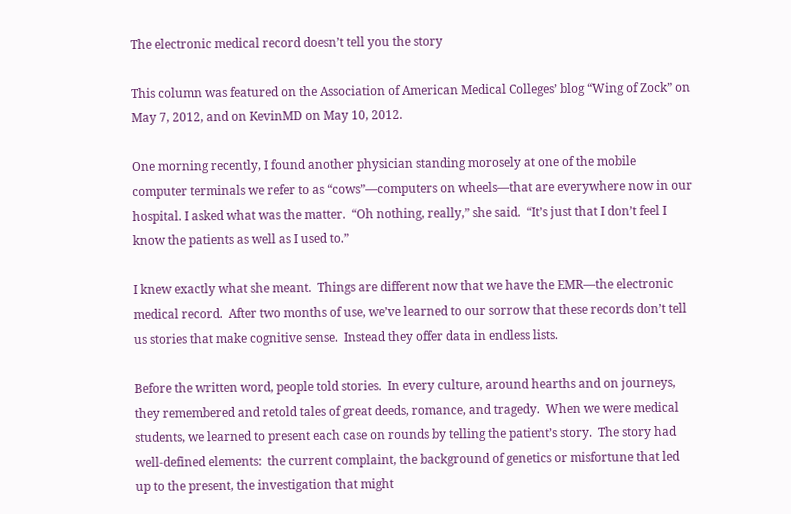The electronic medical record doesn’t tell you the story

This column was featured on the Association of American Medical Colleges’ blog “Wing of Zock” on May 7, 2012, and on KevinMD on May 10, 2012.

One morning recently, I found another physician standing morosely at one of the mobile computer terminals we refer to as “cows”—computers on wheels—that are everywhere now in our hospital. I asked what was the matter.  “Oh nothing, really,” she said.  “It’s just that I don’t feel I know the patients as well as I used to.”

I knew exactly what she meant.  Things are different now that we have the EMR—the electronic medical record.  After two months of use, we’ve learned to our sorrow that these records don’t tell us stories that make cognitive sense.  Instead they offer data in endless lists.

Before the written word, people told stories.  In every culture, around hearths and on journeys, they remembered and retold tales of great deeds, romance, and tragedy.  When we were medical students, we learned to present each case on rounds by telling the patient’s story.  The story had well-defined elements:  the current complaint, the background of genetics or misfortune that led up to the present, the investigation that might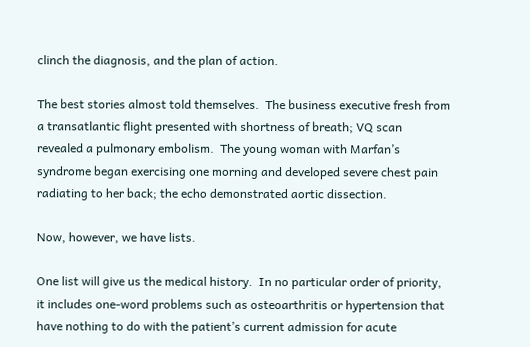clinch the diagnosis, and the plan of action.

The best stories almost told themselves.  The business executive fresh from a transatlantic flight presented with shortness of breath; VQ scan revealed a pulmonary embolism.  The young woman with Marfan’s syndrome began exercising one morning and developed severe chest pain radiating to her back; the echo demonstrated aortic dissection.

Now, however, we have lists.

One list will give us the medical history.  In no particular order of priority, it includes one-word problems such as osteoarthritis or hypertension that have nothing to do with the patient’s current admission for acute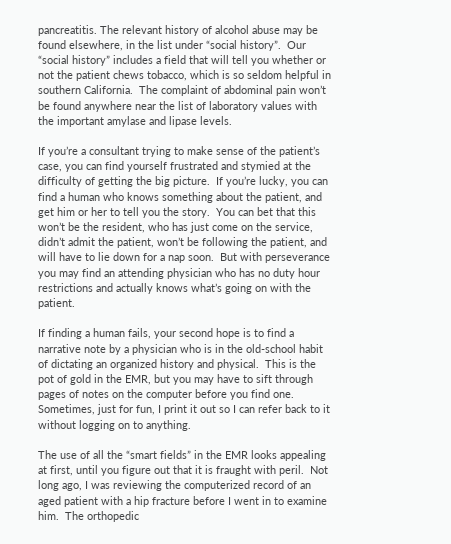pancreatitis. The relevant history of alcohol abuse may be found elsewhere, in the list under “social history”.  Our “social history” includes a field that will tell you whether or not the patient chews tobacco, which is so seldom helpful in southern California.  The complaint of abdominal pain won’t be found anywhere near the list of laboratory values with the important amylase and lipase levels.

If you’re a consultant trying to make sense of the patient’s case, you can find yourself frustrated and stymied at the difficulty of getting the big picture.  If you’re lucky, you can find a human who knows something about the patient, and get him or her to tell you the story.  You can bet that this won’t be the resident, who has just come on the service, didn’t admit the patient, won’t be following the patient, and will have to lie down for a nap soon.  But with perseverance you may find an attending physician who has no duty hour restrictions and actually knows what’s going on with the patient.

If finding a human fails, your second hope is to find a narrative note by a physician who is in the old-school habit of dictating an organized history and physical.  This is the pot of gold in the EMR, but you may have to sift through pages of notes on the computer before you find one.  Sometimes, just for fun, I print it out so I can refer back to it without logging on to anything.

The use of all the “smart fields” in the EMR looks appealing at first, until you figure out that it is fraught with peril.  Not long ago, I was reviewing the computerized record of an aged patient with a hip fracture before I went in to examine him.  The orthopedic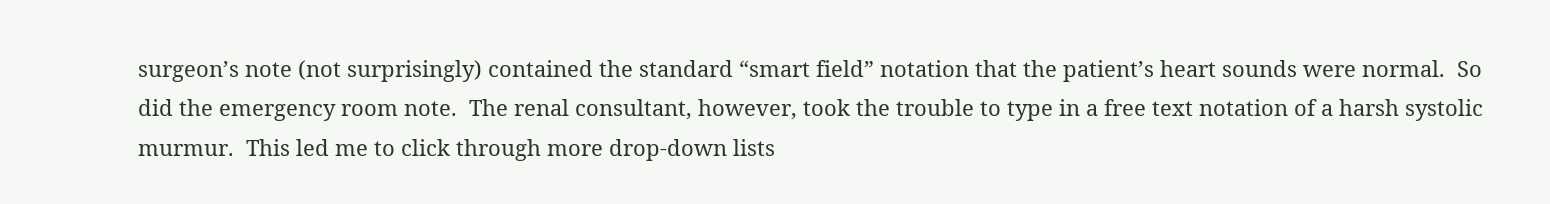surgeon’s note (not surprisingly) contained the standard “smart field” notation that the patient’s heart sounds were normal.  So did the emergency room note.  The renal consultant, however, took the trouble to type in a free text notation of a harsh systolic murmur.  This led me to click through more drop-down lists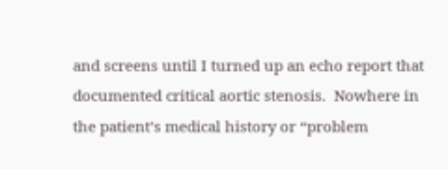and screens until I turned up an echo report that documented critical aortic stenosis.  Nowhere in the patient’s medical history or “problem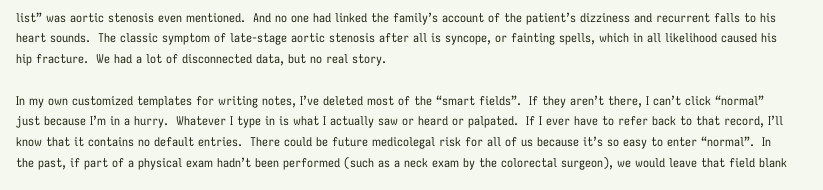list” was aortic stenosis even mentioned.  And no one had linked the family’s account of the patient’s dizziness and recurrent falls to his heart sounds.  The classic symptom of late-stage aortic stenosis after all is syncope, or fainting spells, which in all likelihood caused his hip fracture.  We had a lot of disconnected data, but no real story.

In my own customized templates for writing notes, I’ve deleted most of the “smart fields”.  If they aren’t there, I can’t click “normal” just because I’m in a hurry.  Whatever I type in is what I actually saw or heard or palpated.  If I ever have to refer back to that record, I’ll know that it contains no default entries.  There could be future medicolegal risk for all of us because it’s so easy to enter “normal”.  In the past, if part of a physical exam hadn’t been performed (such as a neck exam by the colorectal surgeon), we would leave that field blank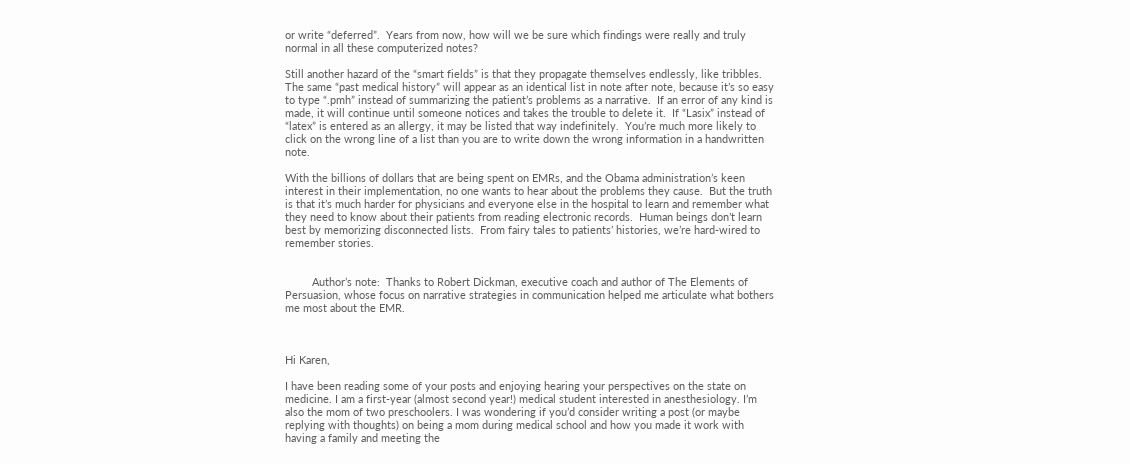or write “deferred”.  Years from now, how will we be sure which findings were really and truly normal in all these computerized notes?

Still another hazard of the “smart fields” is that they propagate themselves endlessly, like tribbles.  The same “past medical history” will appear as an identical list in note after note, because it’s so easy to type “.pmh” instead of summarizing the patient’s problems as a narrative.  If an error of any kind is made, it will continue until someone notices and takes the trouble to delete it.  If “Lasix” instead of “latex” is entered as an allergy, it may be listed that way indefinitely.  You’re much more likely to click on the wrong line of a list than you are to write down the wrong information in a handwritten note.

With the billions of dollars that are being spent on EMRs, and the Obama administration’s keen interest in their implementation, no one wants to hear about the problems they cause.  But the truth is that it’s much harder for physicians and everyone else in the hospital to learn and remember what they need to know about their patients from reading electronic records.  Human beings don’t learn best by memorizing disconnected lists.  From fairy tales to patients’ histories, we’re hard-wired to remember stories.


         Author’s note:  Thanks to Robert Dickman, executive coach and author of The Elements of Persuasion, whose focus on narrative strategies in communication helped me articulate what bothers me most about the EMR.



Hi Karen,

I have been reading some of your posts and enjoying hearing your perspectives on the state on medicine. I am a first-year (almost second year!) medical student interested in anesthesiology. I’m also the mom of two preschoolers. I was wondering if you’d consider writing a post (or maybe replying with thoughts) on being a mom during medical school and how you made it work with having a family and meeting the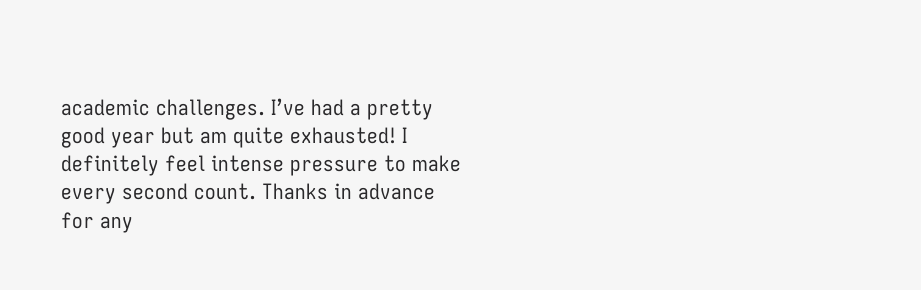academic challenges. I’ve had a pretty good year but am quite exhausted! I definitely feel intense pressure to make every second count. Thanks in advance for any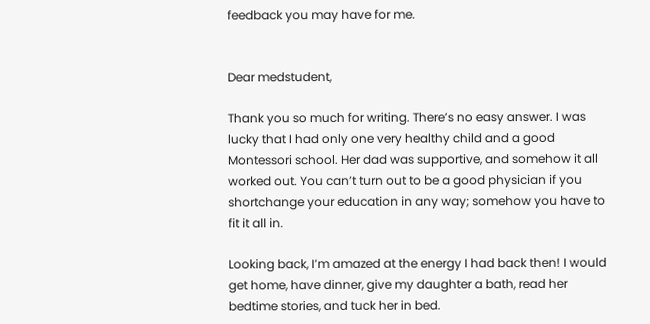feedback you may have for me.


Dear medstudent,

Thank you so much for writing. There’s no easy answer. I was lucky that I had only one very healthy child and a good Montessori school. Her dad was supportive, and somehow it all worked out. You can’t turn out to be a good physician if you shortchange your education in any way; somehow you have to fit it all in.

Looking back, I’m amazed at the energy I had back then! I would get home, have dinner, give my daughter a bath, read her bedtime stories, and tuck her in bed.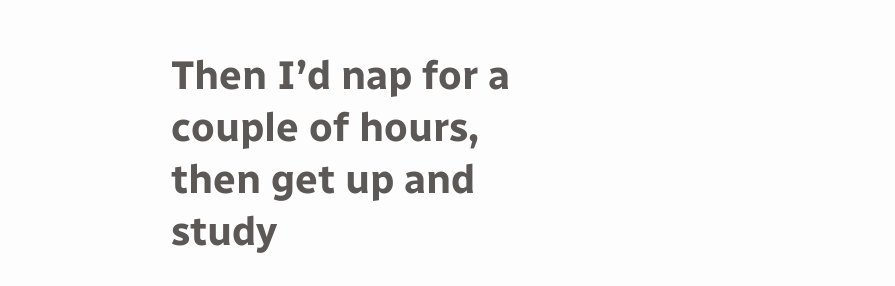Then I’d nap for a couple of hours, then get up and study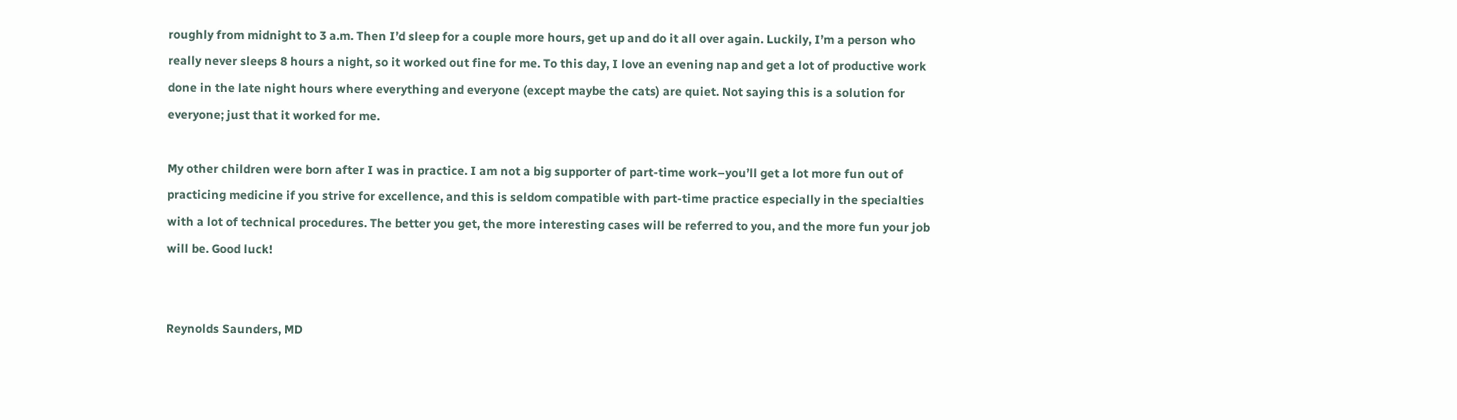roughly from midnight to 3 a.m. Then I’d sleep for a couple more hours, get up and do it all over again. Luckily, I’m a person who really never sleeps 8 hours a night, so it worked out fine for me. To this day, I love an evening nap and get a lot of productive work done in the late night hours where everything and everyone (except maybe the cats) are quiet. Not saying this is a solution for everyone; just that it worked for me.

My other children were born after I was in practice. I am not a big supporter of part-time work–you’ll get a lot more fun out of practicing medicine if you strive for excellence, and this is seldom compatible with part-time practice especially in the specialties with a lot of technical procedures. The better you get, the more interesting cases will be referred to you, and the more fun your job will be. Good luck!


Reynolds Saunders, MD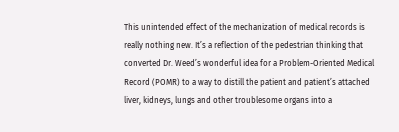This unintended effect of the mechanization of medical records is really nothing new. It’s a reflection of the pedestrian thinking that converted Dr. Weed’s wonderful idea for a Problem-Oriented Medical Record (POMR) to a way to distill the patient and patient’s attached liver, kidneys, lungs and other troublesome organs into a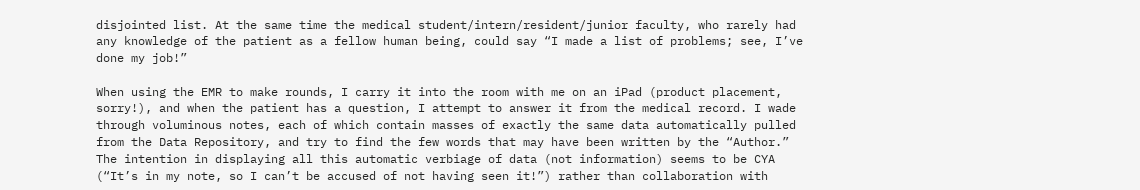disjointed list. At the same time the medical student/intern/resident/junior faculty, who rarely had any knowledge of the patient as a fellow human being, could say “I made a list of problems; see, I’ve done my job!”

When using the EMR to make rounds, I carry it into the room with me on an iPad (product placement, sorry!), and when the patient has a question, I attempt to answer it from the medical record. I wade through voluminous notes, each of which contain masses of exactly the same data automatically pulled from the Data Repository, and try to find the few words that may have been written by the “Author.” The intention in displaying all this automatic verbiage of data (not information) seems to be CYA (“It’s in my note, so I can’t be accused of not having seen it!”) rather than collaboration with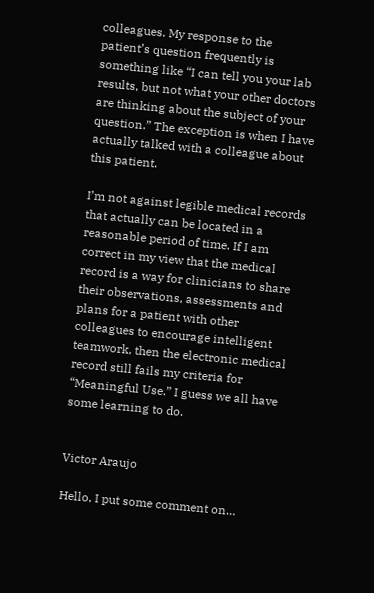colleagues. My response to the patient’s question frequently is something like “I can tell you your lab results, but not what your other doctors are thinking about the subject of your question.” The exception is when I have actually talked with a colleague about this patient.

I’m not against legible medical records that actually can be located in a reasonable period of time. If I am correct in my view that the medical record is a way for clinicians to share their observations, assessments and plans for a patient with other colleagues to encourage intelligent teamwork, then the electronic medical record still fails my criteria for “Meaningful Use.” I guess we all have some learning to do.


Victor Araujo

Hello, I put some comment on…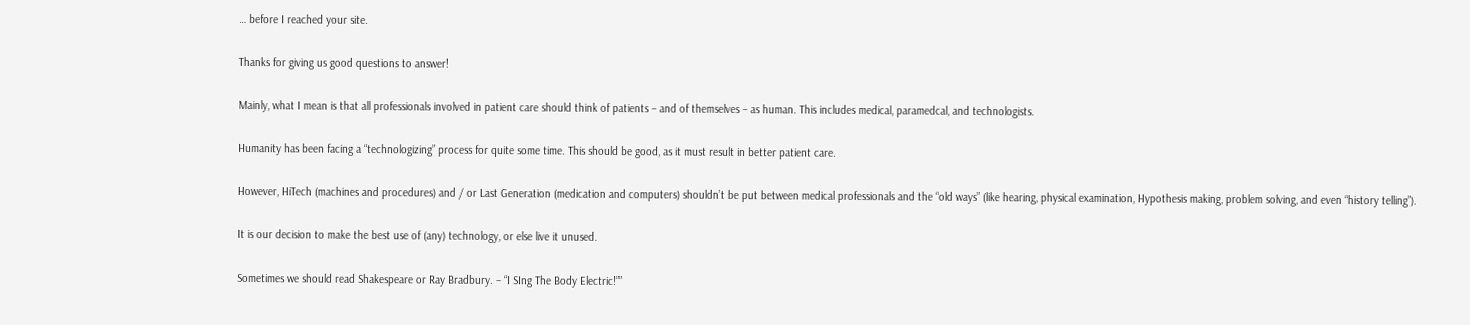… before I reached your site.

Thanks for giving us good questions to answer!

Mainly, what I mean is that all professionals involved in patient care should think of patients – and of themselves – as human. This includes medical, paramedcal, and technologists.

Humanity has been facing a “technologizing” process for quite some time. This should be good, as it must result in better patient care.

However, HiTech (machines and procedures) and / or Last Generation (medication and computers) shouldn’t be put between medical professionals and the “old ways” (like hearing, physical examination, Hypothesis making, problem solving, and even “history telling”).

It is our decision to make the best use of (any) technology, or else live it unused.

Sometimes we should read Shakespeare or Ray Bradbury. – “I SIng The Body Electric!””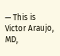— This is Victor Araujo, MD,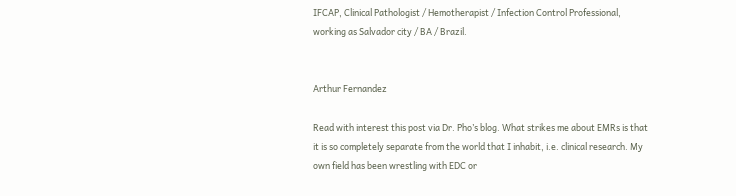IFCAP, Clinical Pathologist / Hemotherapist / Infection Control Professional, working as Salvador city / BA / Brazil.


Arthur Fernandez

Read with interest this post via Dr. Pho’s blog. What strikes me about EMRs is that it is so completely separate from the world that I inhabit, i.e. clinical research. My own field has been wrestling with EDC or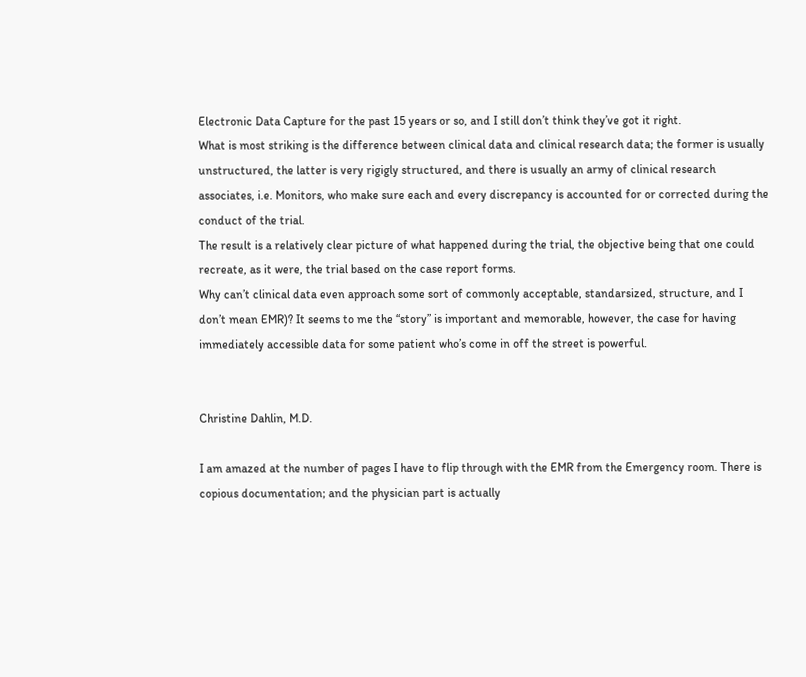Electronic Data Capture for the past 15 years or so, and I still don’t think they’ve got it right.
What is most striking is the difference between clinical data and clinical research data; the former is usually unstructured, the latter is very rigigly structured, and there is usually an army of clinical research associates, i.e. Monitors, who make sure each and every discrepancy is accounted for or corrected during the conduct of the trial.
The result is a relatively clear picture of what happened during the trial, the objective being that one could recreate, as it were, the trial based on the case report forms.
Why can’t clinical data even approach some sort of commonly acceptable, standarsized, structure, and I don’t mean EMR)? It seems to me the “story” is important and memorable, however, the case for having immediately accessible data for some patient who’s come in off the street is powerful.


Christine Dahlin, M.D.

I am amazed at the number of pages I have to flip through with the EMR from the Emergency room. There is copious documentation; and the physician part is actually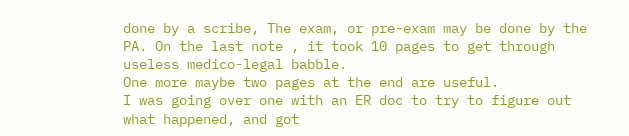done by a scribe, The exam, or pre-exam may be done by the PA. On the last note , it took 10 pages to get through useless medico-legal babble.
One more maybe two pages at the end are useful.
I was going over one with an ER doc to try to figure out what happened, and got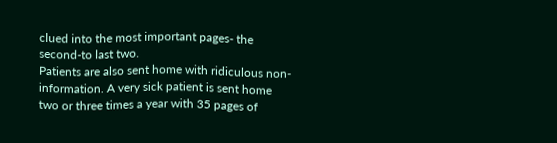clued into the most important pages- the second-to last two.
Patients are also sent home with ridiculous non-information. A very sick patient is sent home two or three times a year with 35 pages of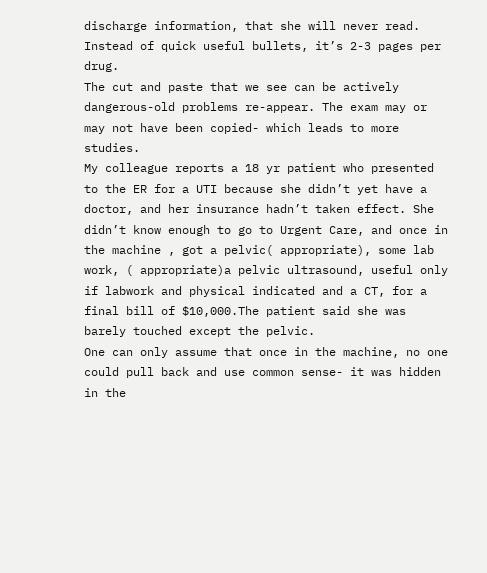discharge information, that she will never read. Instead of quick useful bullets, it’s 2-3 pages per drug.
The cut and paste that we see can be actively dangerous-old problems re-appear. The exam may or may not have been copied- which leads to more studies.
My colleague reports a 18 yr patient who presented to the ER for a UTI because she didn’t yet have a doctor, and her insurance hadn’t taken effect. She didn’t know enough to go to Urgent Care, and once in the machine , got a pelvic( appropriate), some lab work, ( appropriate)a pelvic ultrasound, useful only if labwork and physical indicated and a CT, for a final bill of $10,000.The patient said she was barely touched except the pelvic.
One can only assume that once in the machine, no one could pull back and use common sense- it was hidden in the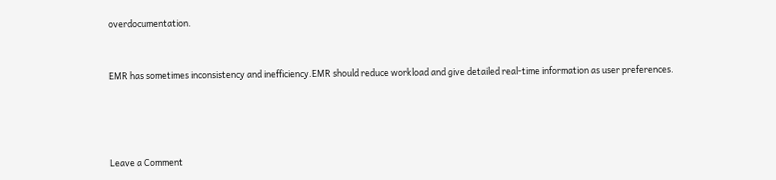overdocumentation.


EMR has sometimes inconsistency and inefficiency.EMR should reduce workload and give detailed real-time information as user preferences.




Leave a Comment